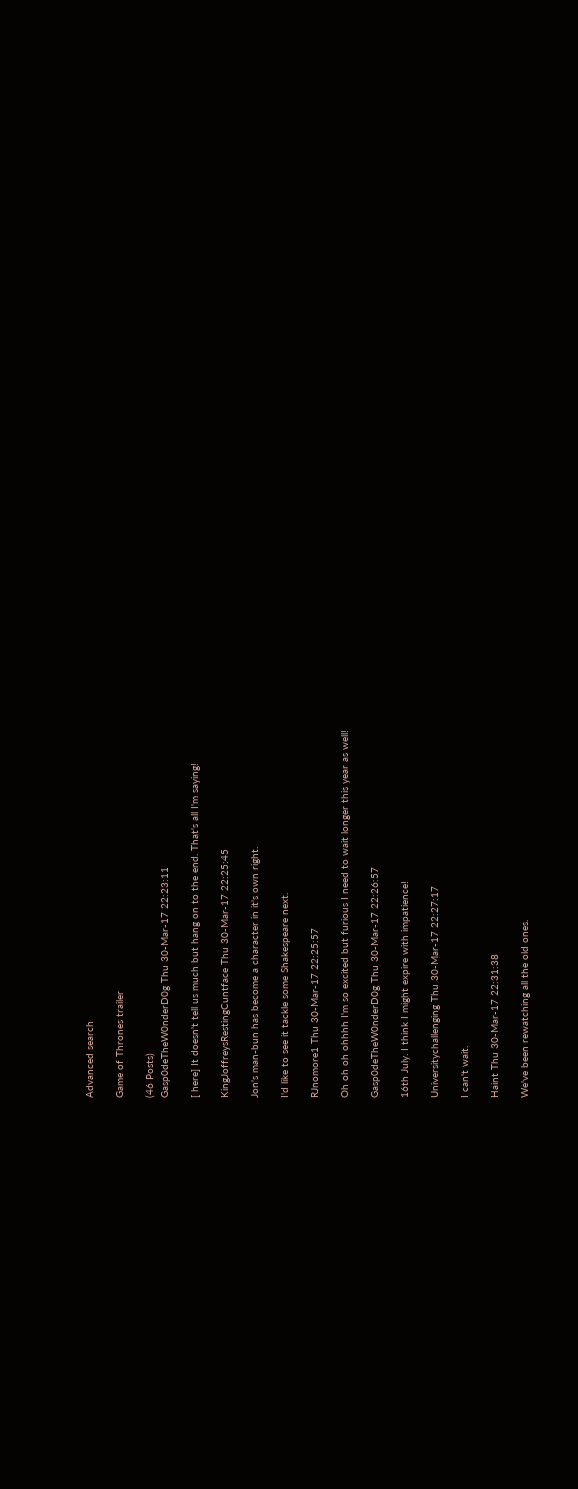Advanced search

Game of Thrones trailer

(46 Posts)
Gasp0deTheW0nderD0g Thu 30-Mar-17 22:23:11

[ here] It doesn't tell us much but hang on to the end. That's all I'm saying!

KingJoffreysRestingCuntface Thu 30-Mar-17 22:25:45

Jon's man-bun has become a character in it's own right.

I'd like to see it tackle some Shakespeare next.

RJnomore1 Thu 30-Mar-17 22:25:57

Oh oh oh ohhhh I'm so excited but furious I need to wait longer this year as well!

Gasp0deTheW0nderD0g Thu 30-Mar-17 22:26:57

16th July. I think I might expire with impatience!

Universitychallenging Thu 30-Mar-17 22:27:17

I can't wait.

Haint Thu 30-Mar-17 22:31:38

We've been rewatching all the old ones.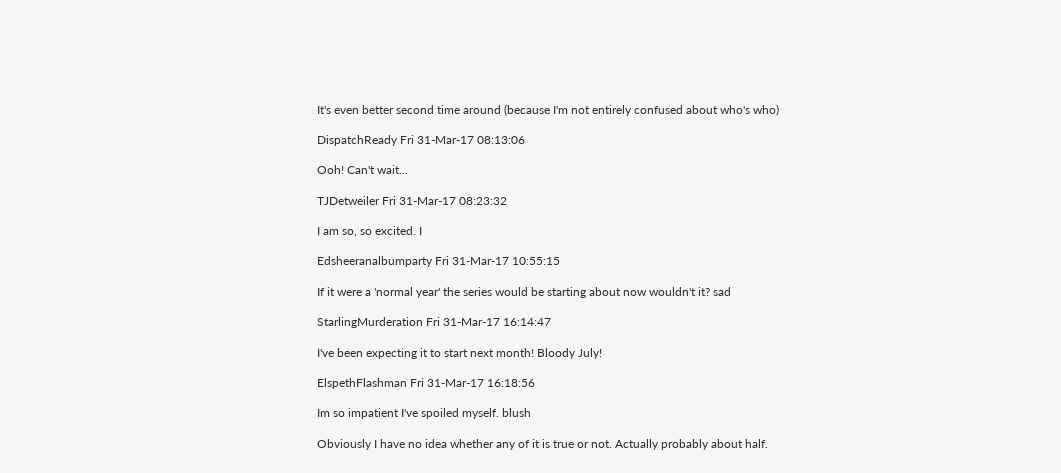It's even better second time around (because I'm not entirely confused about who's who)

DispatchReady Fri 31-Mar-17 08:13:06

Ooh! Can't wait...

TJDetweiler Fri 31-Mar-17 08:23:32

I am so, so excited. I

Edsheeranalbumparty Fri 31-Mar-17 10:55:15

If it were a 'normal year' the series would be starting about now wouldn't it? sad

StarlingMurderation Fri 31-Mar-17 16:14:47

I've been expecting it to start next month! Bloody July!

ElspethFlashman Fri 31-Mar-17 16:18:56

Im so impatient I've spoiled myself. blush

Obviously I have no idea whether any of it is true or not. Actually probably about half.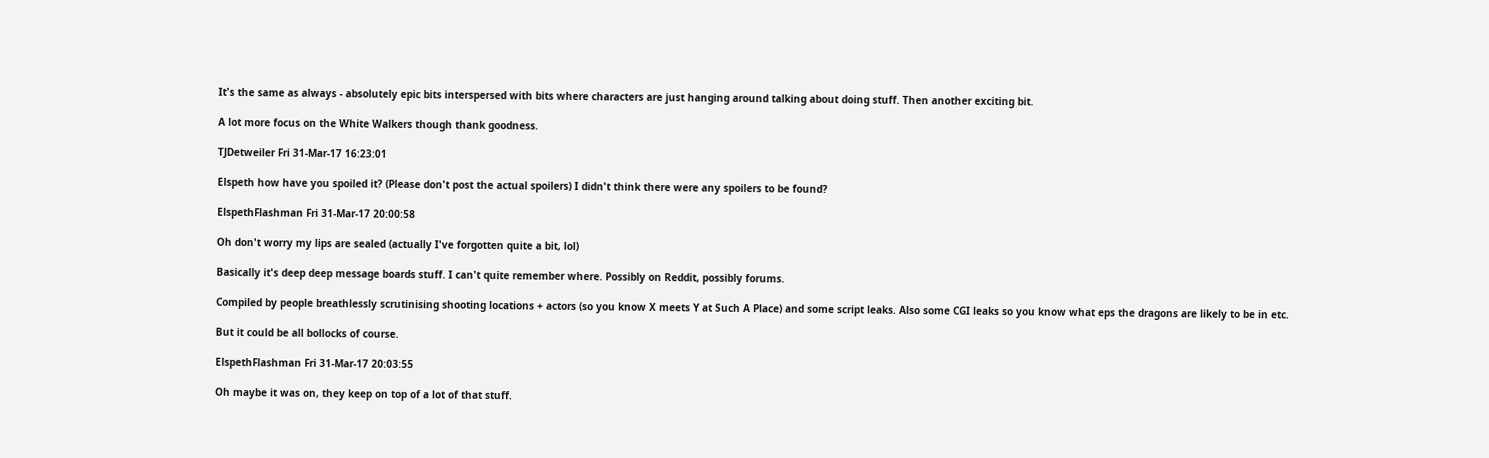It's the same as always - absolutely epic bits interspersed with bits where characters are just hanging around talking about doing stuff. Then another exciting bit.

A lot more focus on the White Walkers though thank goodness.

TJDetweiler Fri 31-Mar-17 16:23:01

Elspeth how have you spoiled it? (Please don't post the actual spoilers) I didn't think there were any spoilers to be found?

ElspethFlashman Fri 31-Mar-17 20:00:58

Oh don't worry my lips are sealed (actually I've forgotten quite a bit, lol)

Basically it's deep deep message boards stuff. I can't quite remember where. Possibly on Reddit, possibly forums.

Compiled by people breathlessly scrutinising shooting locations + actors (so you know X meets Y at Such A Place) and some script leaks. Also some CGI leaks so you know what eps the dragons are likely to be in etc.

But it could be all bollocks of course.

ElspethFlashman Fri 31-Mar-17 20:03:55

Oh maybe it was on, they keep on top of a lot of that stuff.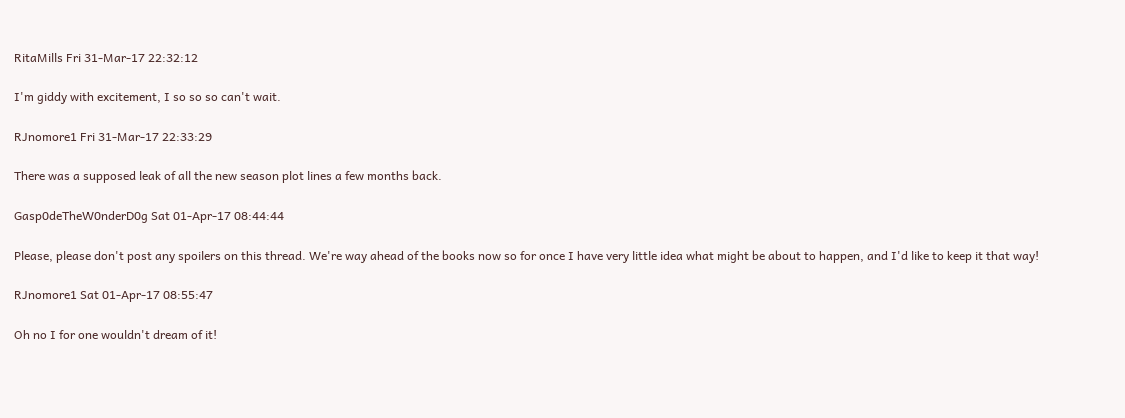RitaMills Fri 31-Mar-17 22:32:12

I'm giddy with excitement, I so so so can't wait.

RJnomore1 Fri 31-Mar-17 22:33:29

There was a supposed leak of all the new season plot lines a few months back.

Gasp0deTheW0nderD0g Sat 01-Apr-17 08:44:44

Please, please don't post any spoilers on this thread. We're way ahead of the books now so for once I have very little idea what might be about to happen, and I'd like to keep it that way!

RJnomore1 Sat 01-Apr-17 08:55:47

Oh no I for one wouldn't dream of it!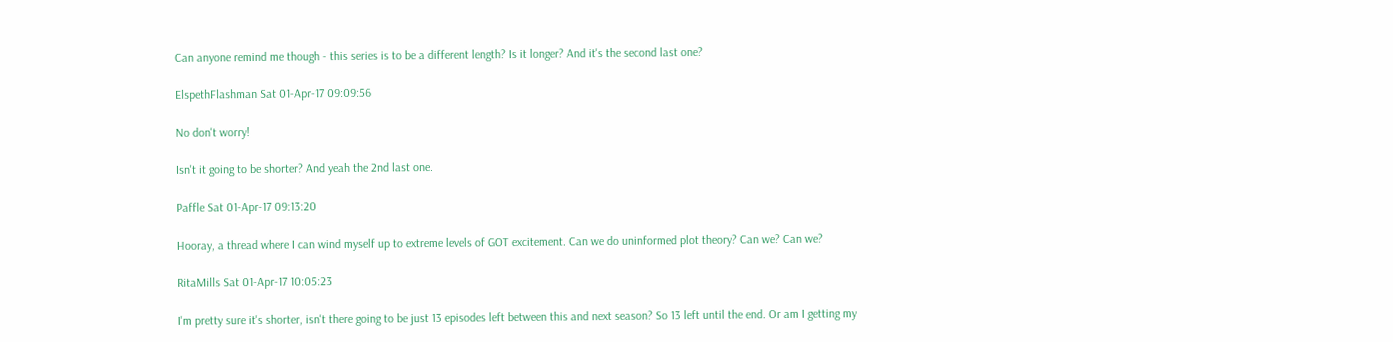Can anyone remind me though - this series is to be a different length? Is it longer? And it's the second last one?

ElspethFlashman Sat 01-Apr-17 09:09:56

No don't worry!

Isn't it going to be shorter? And yeah the 2nd last one.

Paffle Sat 01-Apr-17 09:13:20

Hooray, a thread where I can wind myself up to extreme levels of GOT excitement. Can we do uninformed plot theory? Can we? Can we?

RitaMills Sat 01-Apr-17 10:05:23

I'm pretty sure it's shorter, isn't there going to be just 13 episodes left between this and next season? So 13 left until the end. Or am I getting my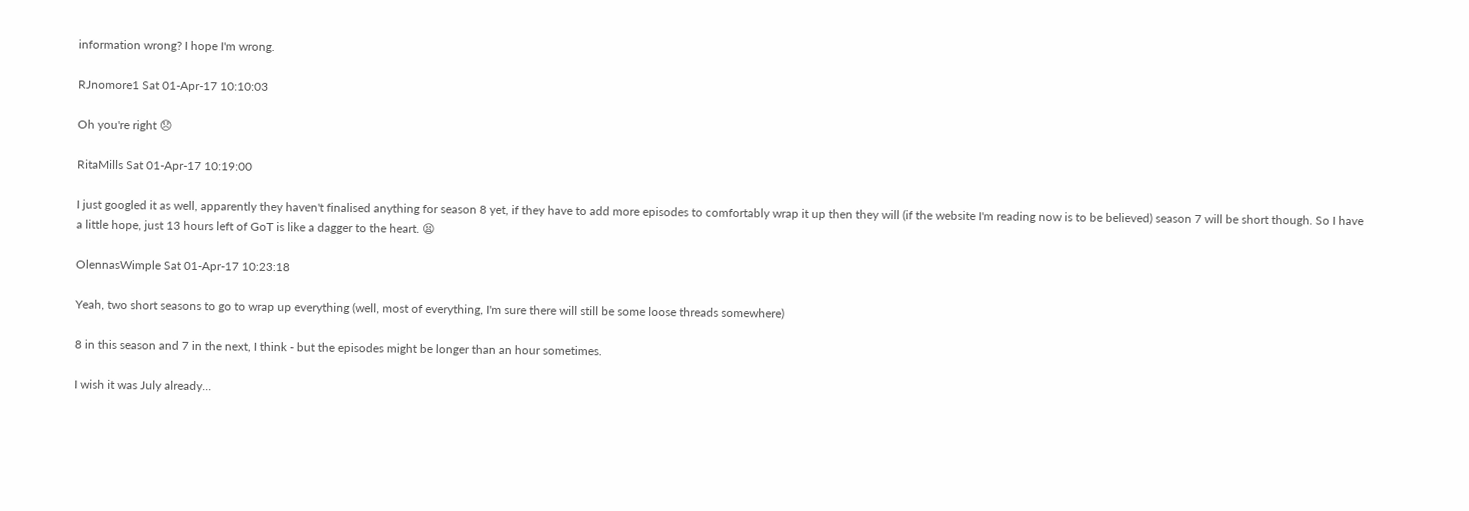information wrong? I hope I'm wrong.

RJnomore1 Sat 01-Apr-17 10:10:03

Oh you're right 😞

RitaMills Sat 01-Apr-17 10:19:00

I just googled it as well, apparently they haven't finalised anything for season 8 yet, if they have to add more episodes to comfortably wrap it up then they will (if the website I'm reading now is to be believed) season 7 will be short though. So I have a little hope, just 13 hours left of GoT is like a dagger to the heart. 😫

OlennasWimple Sat 01-Apr-17 10:23:18

Yeah, two short seasons to go to wrap up everything (well, most of everything, I'm sure there will still be some loose threads somewhere)

8 in this season and 7 in the next, I think - but the episodes might be longer than an hour sometimes.

I wish it was July already...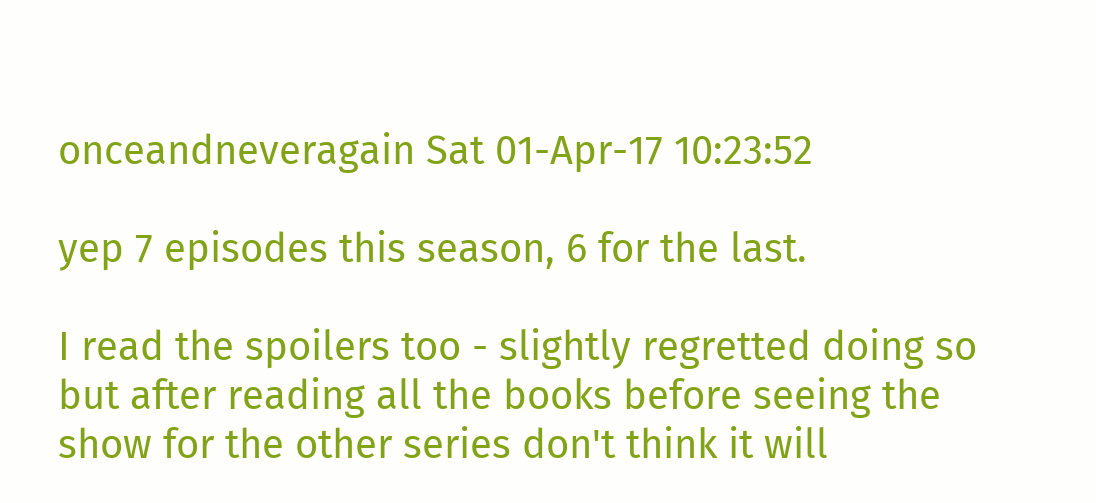onceandneveragain Sat 01-Apr-17 10:23:52

yep 7 episodes this season, 6 for the last.

I read the spoilers too - slightly regretted doing so but after reading all the books before seeing the show for the other series don't think it will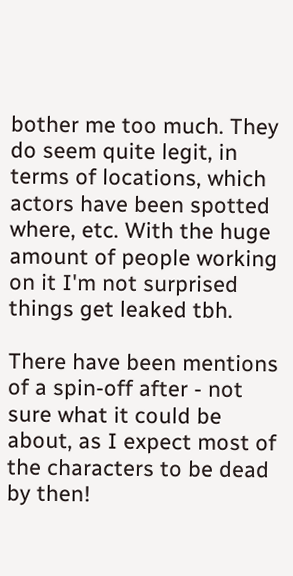bother me too much. They do seem quite legit, in terms of locations, which actors have been spotted where, etc. With the huge amount of people working on it I'm not surprised things get leaked tbh.

There have been mentions of a spin-off after - not sure what it could be about, as I expect most of the characters to be dead by then!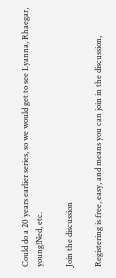Could do a 20 years earlier series, so we would get to see Lyanna, Rhaegar, young!Ned, etc.

Join the discussion

Registering is free, easy, and means you can join in the discussion,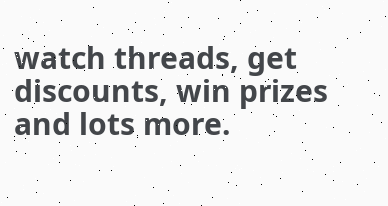watch threads, get discounts, win prizes and lots more.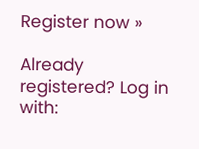Register now »

Already registered? Log in with: